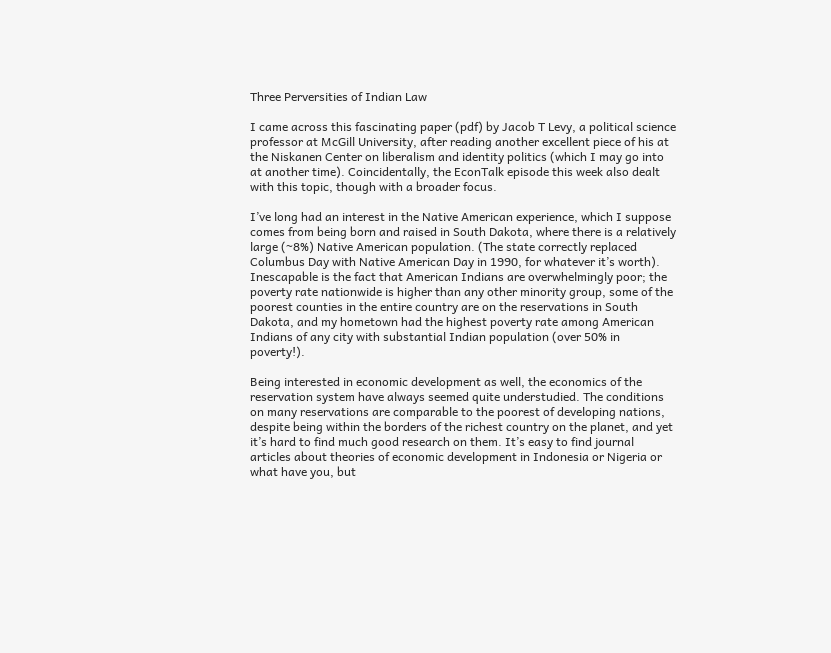Three Perversities of Indian Law

I came across this fascinating paper (pdf) by Jacob T Levy, a political science professor at McGill University, after reading another excellent piece of his at the Niskanen Center on liberalism and identity politics (which I may go into at another time). Coincidentally, the EconTalk episode this week also dealt with this topic, though with a broader focus.

I’ve long had an interest in the Native American experience, which I suppose comes from being born and raised in South Dakota, where there is a relatively large (~8%) Native American population. (The state correctly replaced Columbus Day with Native American Day in 1990, for whatever it’s worth). Inescapable is the fact that American Indians are overwhelmingly poor; the poverty rate nationwide is higher than any other minority group, some of the poorest counties in the entire country are on the reservations in South Dakota, and my hometown had the highest poverty rate among American Indians of any city with substantial Indian population (over 50% in poverty!).

Being interested in economic development as well, the economics of the reservation system have always seemed quite understudied. The conditions on many reservations are comparable to the poorest of developing nations, despite being within the borders of the richest country on the planet, and yet it’s hard to find much good research on them. It’s easy to find journal articles about theories of economic development in Indonesia or Nigeria or what have you, but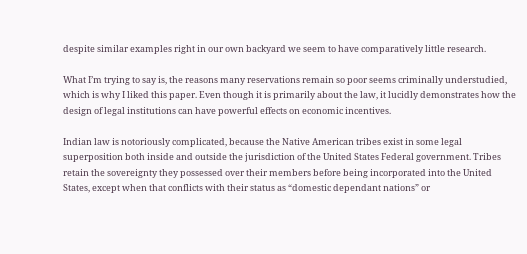despite similar examples right in our own backyard we seem to have comparatively little research.

What I’m trying to say is, the reasons many reservations remain so poor seems criminally understudied, which is why I liked this paper. Even though it is primarily about the law, it lucidly demonstrates how the design of legal institutions can have powerful effects on economic incentives.

Indian law is notoriously complicated, because the Native American tribes exist in some legal superposition both inside and outside the jurisdiction of the United States Federal government. Tribes retain the sovereignty they possessed over their members before being incorporated into the United States, except when that conflicts with their status as “domestic dependant nations” or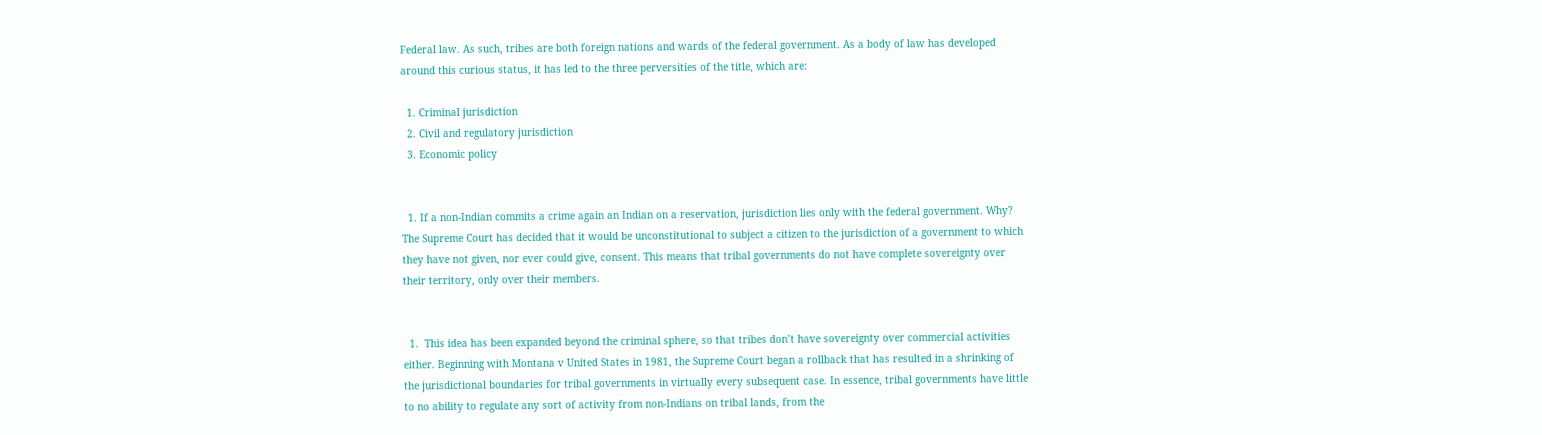Federal law. As such, tribes are both foreign nations and wards of the federal government. As a body of law has developed around this curious status, it has led to the three perversities of the title, which are:

  1. Criminal jurisdiction
  2. Civil and regulatory jurisdiction
  3. Economic policy


  1. If a non-Indian commits a crime again an Indian on a reservation, jurisdiction lies only with the federal government. Why? The Supreme Court has decided that it would be unconstitutional to subject a citizen to the jurisdiction of a government to which they have not given, nor ever could give, consent. This means that tribal governments do not have complete sovereignty over their territory, only over their members.


  1.  This idea has been expanded beyond the criminal sphere, so that tribes don’t have sovereignty over commercial activities either. Beginning with Montana v United States in 1981, the Supreme Court began a rollback that has resulted in a shrinking of the jurisdictional boundaries for tribal governments in virtually every subsequent case. In essence, tribal governments have little to no ability to regulate any sort of activity from non-Indians on tribal lands, from the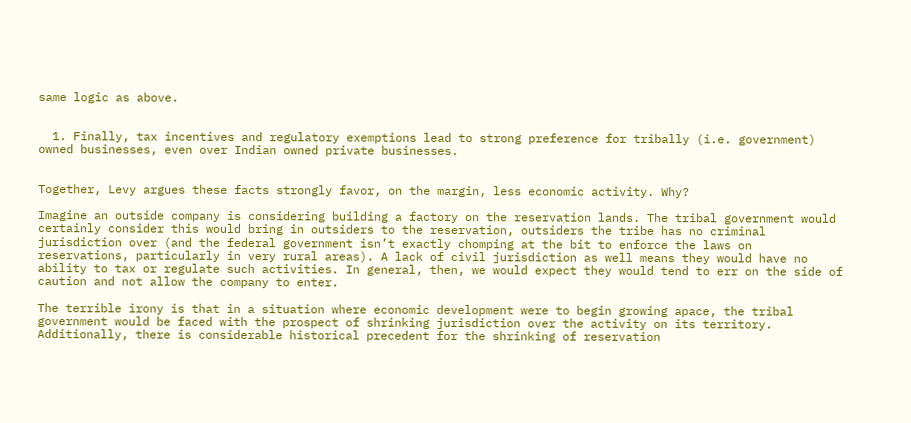same logic as above.


  1. Finally, tax incentives and regulatory exemptions lead to strong preference for tribally (i.e. government) owned businesses, even over Indian owned private businesses.


Together, Levy argues these facts strongly favor, on the margin, less economic activity. Why?

Imagine an outside company is considering building a factory on the reservation lands. The tribal government would certainly consider this would bring in outsiders to the reservation, outsiders the tribe has no criminal jurisdiction over (and the federal government isn’t exactly chomping at the bit to enforce the laws on reservations, particularly in very rural areas). A lack of civil jurisdiction as well means they would have no ability to tax or regulate such activities. In general, then, we would expect they would tend to err on the side of caution and not allow the company to enter.

The terrible irony is that in a situation where economic development were to begin growing apace, the tribal government would be faced with the prospect of shrinking jurisdiction over the activity on its territory.  Additionally, there is considerable historical precedent for the shrinking of reservation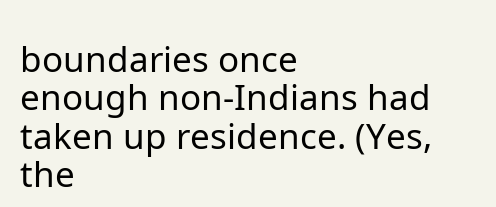boundaries once enough non-Indians had taken up residence. (Yes, the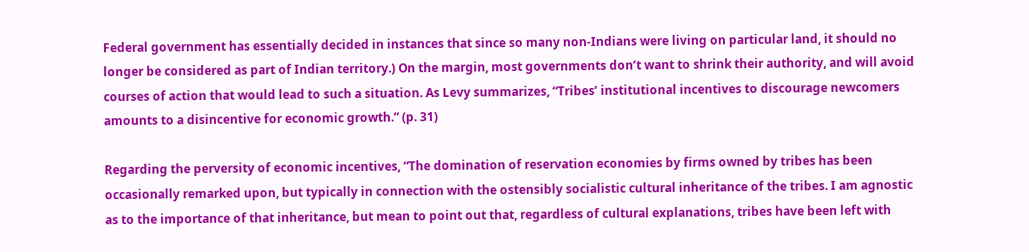Federal government has essentially decided in instances that since so many non-Indians were living on particular land, it should no longer be considered as part of Indian territory.) On the margin, most governments don’t want to shrink their authority, and will avoid courses of action that would lead to such a situation. As Levy summarizes, “Tribes’ institutional incentives to discourage newcomers amounts to a disincentive for economic growth.” (p. 31)

Regarding the perversity of economic incentives, “The domination of reservation economies by firms owned by tribes has been occasionally remarked upon, but typically in connection with the ostensibly socialistic cultural inheritance of the tribes. I am agnostic as to the importance of that inheritance, but mean to point out that, regardless of cultural explanations, tribes have been left with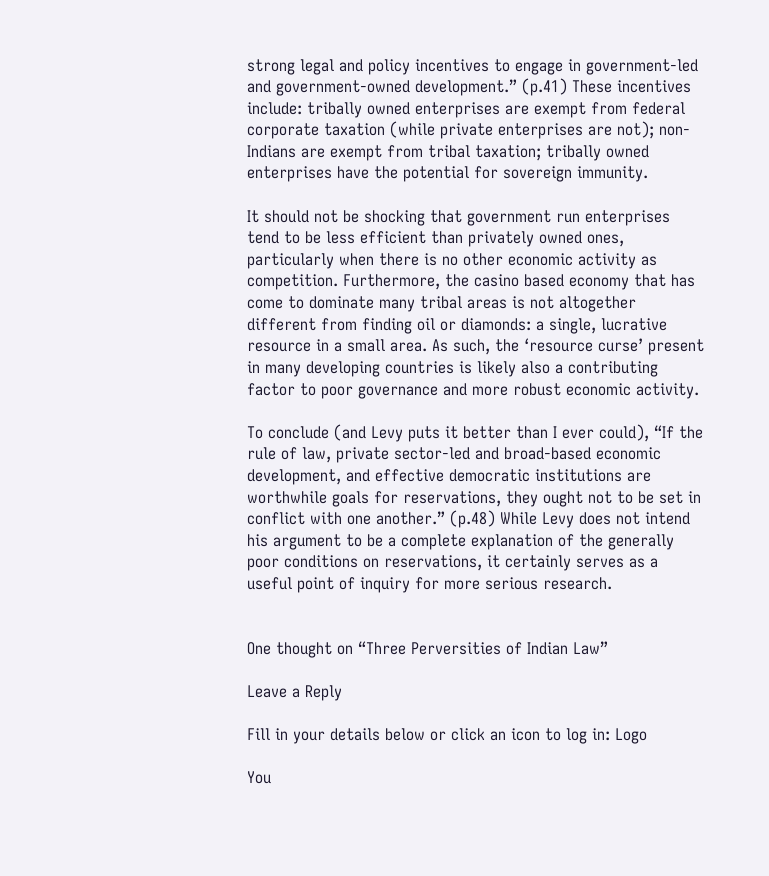strong legal and policy incentives to engage in government-led and government-owned development.” (p.41) These incentives include: tribally owned enterprises are exempt from federal corporate taxation (while private enterprises are not); non-Indians are exempt from tribal taxation; tribally owned enterprises have the potential for sovereign immunity.

It should not be shocking that government run enterprises tend to be less efficient than privately owned ones, particularly when there is no other economic activity as competition. Furthermore, the casino based economy that has come to dominate many tribal areas is not altogether different from finding oil or diamonds: a single, lucrative resource in a small area. As such, the ‘resource curse’ present in many developing countries is likely also a contributing factor to poor governance and more robust economic activity.

To conclude (and Levy puts it better than I ever could), “If the rule of law, private sector-led and broad-based economic development, and effective democratic institutions are worthwhile goals for reservations, they ought not to be set in conflict with one another.” (p.48) While Levy does not intend his argument to be a complete explanation of the generally poor conditions on reservations, it certainly serves as a useful point of inquiry for more serious research.


One thought on “Three Perversities of Indian Law”

Leave a Reply

Fill in your details below or click an icon to log in: Logo

You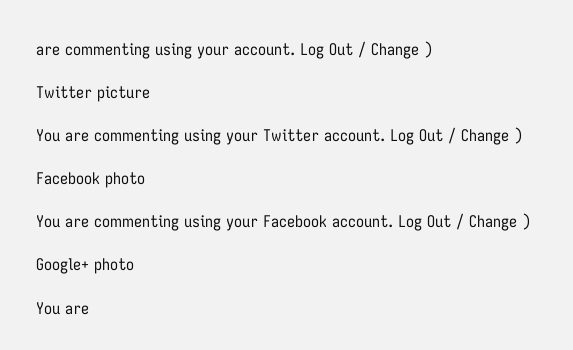are commenting using your account. Log Out / Change )

Twitter picture

You are commenting using your Twitter account. Log Out / Change )

Facebook photo

You are commenting using your Facebook account. Log Out / Change )

Google+ photo

You are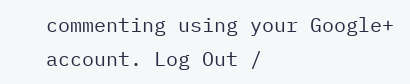commenting using your Google+ account. Log Out /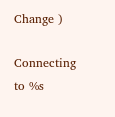Change )

Connecting to %s